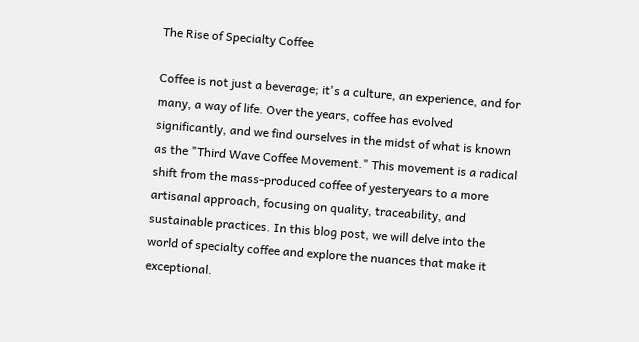The Rise of Specialty Coffee

Coffee is not just a beverage; it's a culture, an experience, and for many, a way of life. Over the years, coffee has evolved significantly, and we find ourselves in the midst of what is known as the "Third Wave Coffee Movement." This movement is a radical shift from the mass-produced coffee of yesteryears to a more artisanal approach, focusing on quality, traceability, and sustainable practices. In this blog post, we will delve into the world of specialty coffee and explore the nuances that make it exceptional.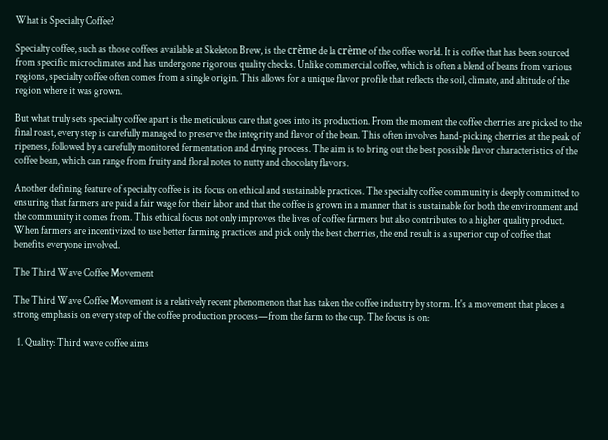What is Specialty Coffee?

Specialty coffee, such as those coffees available at Skeleton Brew, is the crème de la crème of the coffee world. It is coffee that has been sourced from specific microclimates and has undergone rigorous quality checks. Unlike commercial coffee, which is often a blend of beans from various regions, specialty coffee often comes from a single origin. This allows for a unique flavor profile that reflects the soil, climate, and altitude of the region where it was grown.

But what truly sets specialty coffee apart is the meticulous care that goes into its production. From the moment the coffee cherries are picked to the final roast, every step is carefully managed to preserve the integrity and flavor of the bean. This often involves hand-picking cherries at the peak of ripeness, followed by a carefully monitored fermentation and drying process. The aim is to bring out the best possible flavor characteristics of the coffee bean, which can range from fruity and floral notes to nutty and chocolaty flavors.

Another defining feature of specialty coffee is its focus on ethical and sustainable practices. The specialty coffee community is deeply committed to ensuring that farmers are paid a fair wage for their labor and that the coffee is grown in a manner that is sustainable for both the environment and the community it comes from. This ethical focus not only improves the lives of coffee farmers but also contributes to a higher quality product. When farmers are incentivized to use better farming practices and pick only the best cherries, the end result is a superior cup of coffee that benefits everyone involved.

The Third Wave Coffee Movement

The Third Wave Coffee Movement is a relatively recent phenomenon that has taken the coffee industry by storm. It's a movement that places a strong emphasis on every step of the coffee production process—from the farm to the cup. The focus is on:

  1. Quality: Third wave coffee aims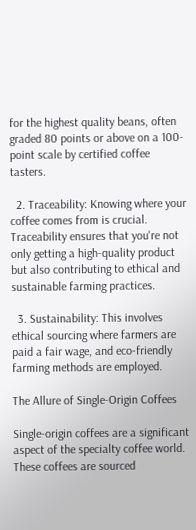for the highest quality beans, often graded 80 points or above on a 100-point scale by certified coffee tasters.

  2. Traceability: Knowing where your coffee comes from is crucial. Traceability ensures that you're not only getting a high-quality product but also contributing to ethical and sustainable farming practices.

  3. Sustainability: This involves ethical sourcing where farmers are paid a fair wage, and eco-friendly farming methods are employed.

The Allure of Single-Origin Coffees

Single-origin coffees are a significant aspect of the specialty coffee world. These coffees are sourced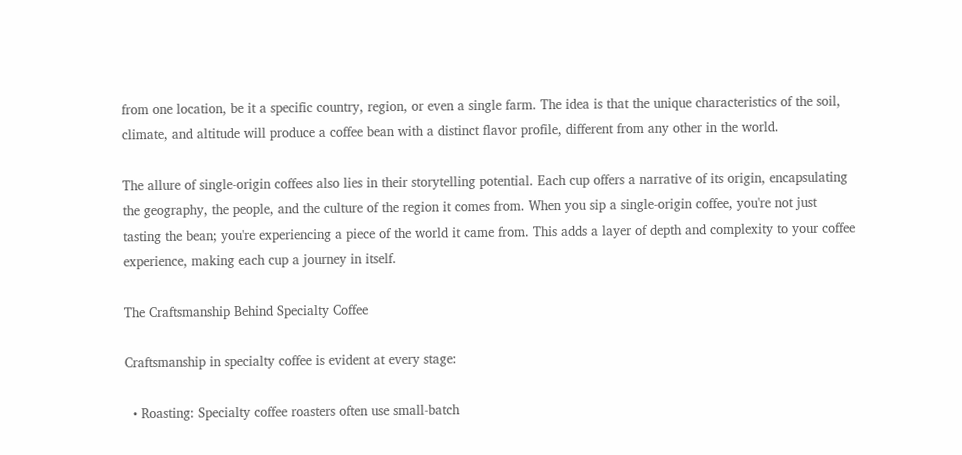from one location, be it a specific country, region, or even a single farm. The idea is that the unique characteristics of the soil, climate, and altitude will produce a coffee bean with a distinct flavor profile, different from any other in the world.

The allure of single-origin coffees also lies in their storytelling potential. Each cup offers a narrative of its origin, encapsulating the geography, the people, and the culture of the region it comes from. When you sip a single-origin coffee, you're not just tasting the bean; you're experiencing a piece of the world it came from. This adds a layer of depth and complexity to your coffee experience, making each cup a journey in itself.

The Craftsmanship Behind Specialty Coffee

Craftsmanship in specialty coffee is evident at every stage:

  • Roasting: Specialty coffee roasters often use small-batch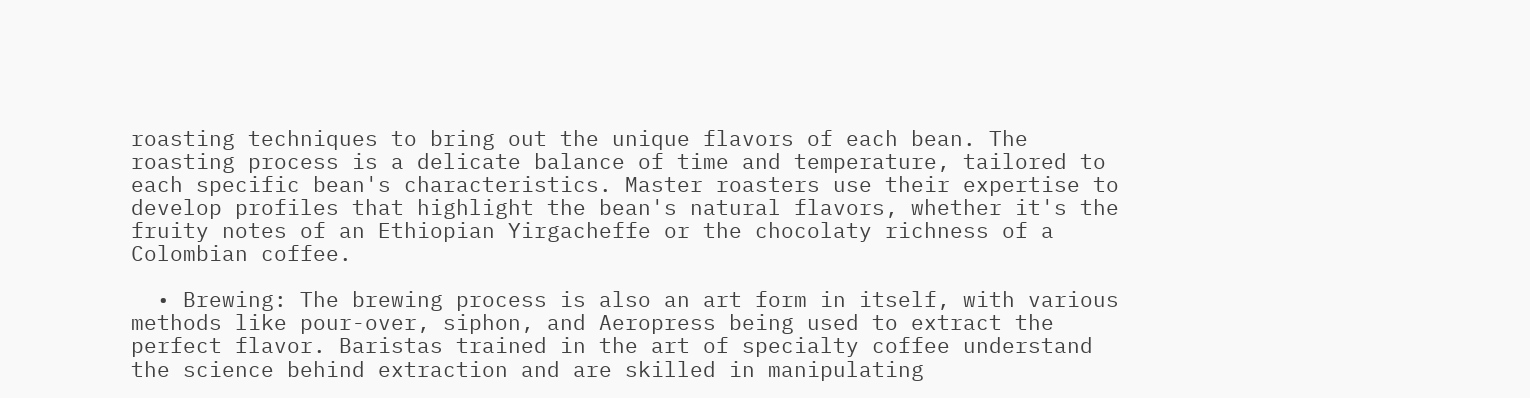roasting techniques to bring out the unique flavors of each bean. The roasting process is a delicate balance of time and temperature, tailored to each specific bean's characteristics. Master roasters use their expertise to develop profiles that highlight the bean's natural flavors, whether it's the fruity notes of an Ethiopian Yirgacheffe or the chocolaty richness of a Colombian coffee.

  • Brewing: The brewing process is also an art form in itself, with various methods like pour-over, siphon, and Aeropress being used to extract the perfect flavor. Baristas trained in the art of specialty coffee understand the science behind extraction and are skilled in manipulating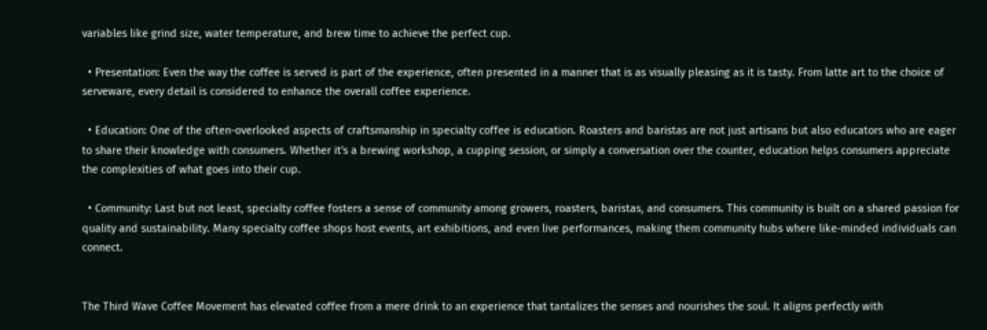variables like grind size, water temperature, and brew time to achieve the perfect cup.

  • Presentation: Even the way the coffee is served is part of the experience, often presented in a manner that is as visually pleasing as it is tasty. From latte art to the choice of serveware, every detail is considered to enhance the overall coffee experience.

  • Education: One of the often-overlooked aspects of craftsmanship in specialty coffee is education. Roasters and baristas are not just artisans but also educators who are eager to share their knowledge with consumers. Whether it's a brewing workshop, a cupping session, or simply a conversation over the counter, education helps consumers appreciate the complexities of what goes into their cup.

  • Community: Last but not least, specialty coffee fosters a sense of community among growers, roasters, baristas, and consumers. This community is built on a shared passion for quality and sustainability. Many specialty coffee shops host events, art exhibitions, and even live performances, making them community hubs where like-minded individuals can connect.


The Third Wave Coffee Movement has elevated coffee from a mere drink to an experience that tantalizes the senses and nourishes the soul. It aligns perfectly with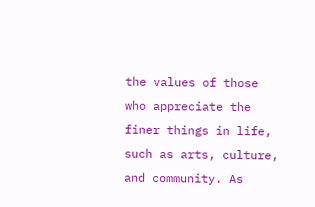the values of those who appreciate the finer things in life, such as arts, culture, and community. As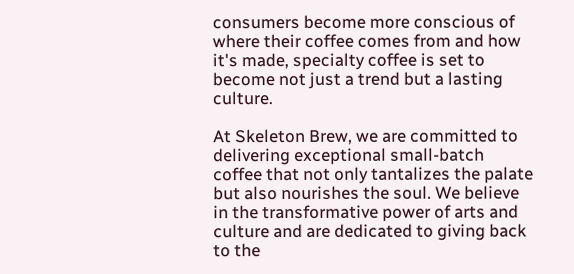consumers become more conscious of where their coffee comes from and how it's made, specialty coffee is set to become not just a trend but a lasting culture.

At Skeleton Brew, we are committed to delivering exceptional small-batch coffee that not only tantalizes the palate but also nourishes the soul. We believe in the transformative power of arts and culture and are dedicated to giving back to the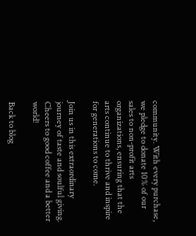community. With every purchase, we pledge to donate 10% of our sales to non-profit arts organizations, ensuring that the arts continue to thrive and inspire for generations to come.

Join us in this extraordinary journey of taste and soulful giving. Cheers to good coffee and a better world!

Back to blog